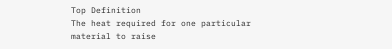Top Definition
The heat required for one particular material to raise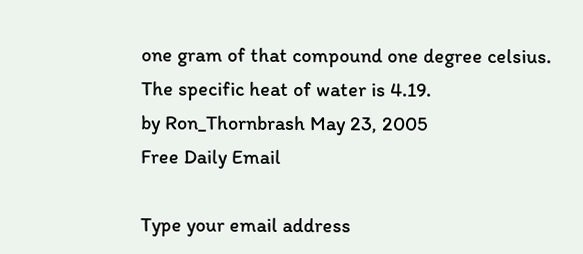one gram of that compound one degree celsius.
The specific heat of water is 4.19.
by Ron_Thornbrash May 23, 2005
Free Daily Email

Type your email address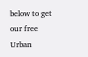below to get our free Urban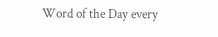Word of the Day every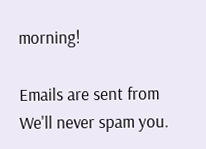morning!

Emails are sent from We'll never spam you.